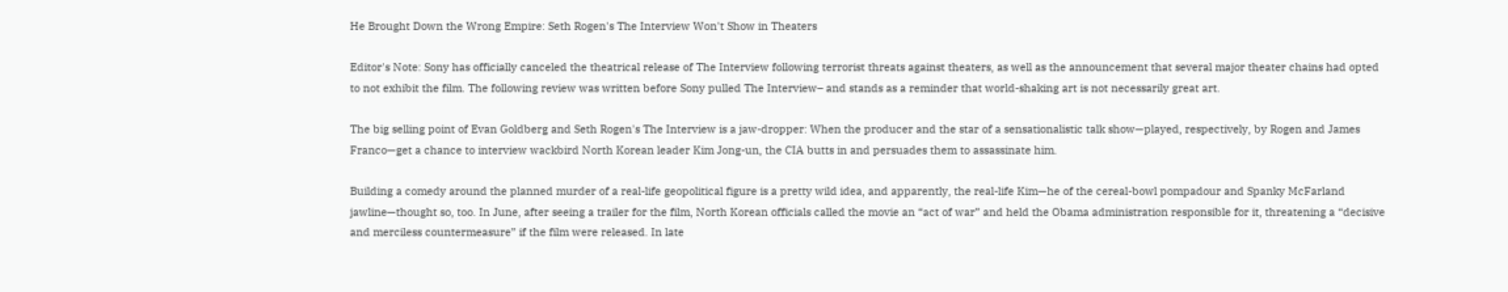He Brought Down the Wrong Empire: Seth Rogen's The Interview Won't Show in Theaters

Editor's Note: Sony has officially canceled the theatrical release of The Interview following terrorist threats against theaters, as well as the announcement that several major theater chains had opted to not exhibit the film. The following review was written before Sony pulled The Interview– and stands as a reminder that world-shaking art is not necessarily great art.

The big selling point of Evan Goldberg and Seth Rogen's The Interview is a jaw-dropper: When the producer and the star of a sensationalistic talk show—played, respectively, by Rogen and James Franco—get a chance to interview wackbird North Korean leader Kim Jong-un, the CIA butts in and persuades them to assassinate him.

Building a comedy around the planned murder of a real-life geopolitical figure is a pretty wild idea, and apparently, the real-life Kim—he of the cereal-bowl pompadour and Spanky McFarland jawline—thought so, too. In June, after seeing a trailer for the film, North Korean officials called the movie an “act of war” and held the Obama administration responsible for it, threatening a “decisive and merciless countermeasure” if the film were released. In late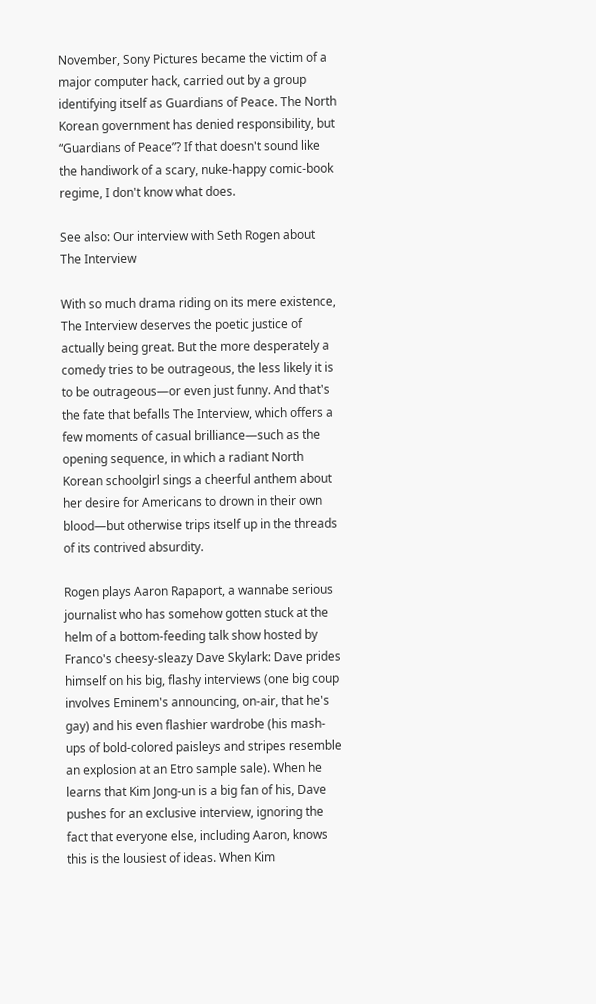November, Sony Pictures became the victim of a major computer hack, carried out by a group identifying itself as Guardians of Peace. The North Korean government has denied responsibility, but “Guardians of Peace”? If that doesn't sound like the handiwork of a scary, nuke-happy comic-book regime, I don't know what does.

See also: Our interview with Seth Rogen about The Interview

With so much drama riding on its mere existence, The Interview deserves the poetic justice of actually being great. But the more desperately a comedy tries to be outrageous, the less likely it is to be outrageous—or even just funny. And that's the fate that befalls The Interview, which offers a few moments of casual brilliance—such as the opening sequence, in which a radiant North Korean schoolgirl sings a cheerful anthem about her desire for Americans to drown in their own blood—but otherwise trips itself up in the threads of its contrived absurdity.

Rogen plays Aaron Rapaport, a wannabe serious journalist who has somehow gotten stuck at the helm of a bottom-feeding talk show hosted by Franco's cheesy-sleazy Dave Skylark: Dave prides himself on his big, flashy interviews (one big coup involves Eminem's announcing, on-air, that he's gay) and his even flashier wardrobe (his mash-ups of bold-colored paisleys and stripes resemble an explosion at an Etro sample sale). When he learns that Kim Jong-un is a big fan of his, Dave pushes for an exclusive interview, ignoring the fact that everyone else, including Aaron, knows this is the lousiest of ideas. When Kim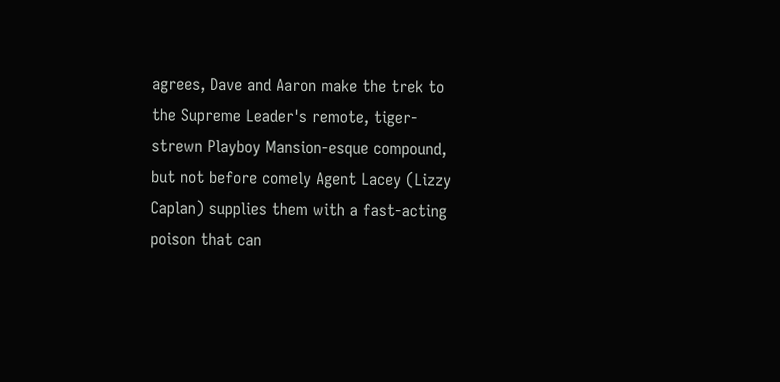agrees, Dave and Aaron make the trek to the Supreme Leader's remote, tiger-strewn Playboy Mansion-esque compound, but not before comely Agent Lacey (Lizzy Caplan) supplies them with a fast-acting poison that can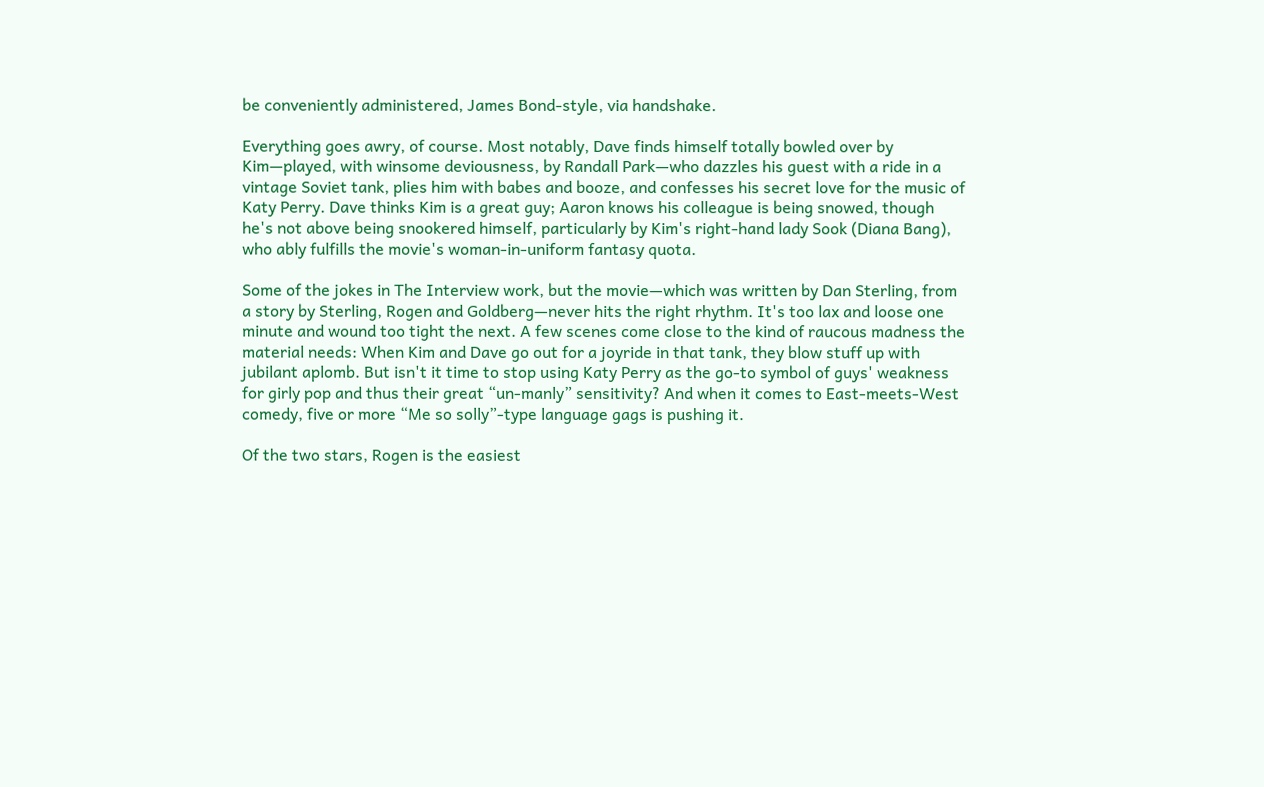be conveniently administered, James Bond-style, via handshake.

Everything goes awry, of course. Most notably, Dave finds himself totally bowled over by Kim—played, with winsome deviousness, by Randall Park—who dazzles his guest with a ride in a vintage Soviet tank, plies him with babes and booze, and confesses his secret love for the music of Katy Perry. Dave thinks Kim is a great guy; Aaron knows his colleague is being snowed, though he's not above being snookered himself, particularly by Kim's right-hand lady Sook (Diana Bang), who ably fulfills the movie's woman-in-uniform fantasy quota.

Some of the jokes in The Interview work, but the movie—which was written by Dan Sterling, from a story by Sterling, Rogen and Goldberg—never hits the right rhythm. It's too lax and loose one minute and wound too tight the next. A few scenes come close to the kind of raucous madness the material needs: When Kim and Dave go out for a joyride in that tank, they blow stuff up with jubilant aplomb. But isn't it time to stop using Katy Perry as the go-to symbol of guys' weakness for girly pop and thus their great “un-manly” sensitivity? And when it comes to East-meets-West comedy, five or more “Me so solly”-type language gags is pushing it.

Of the two stars, Rogen is the easiest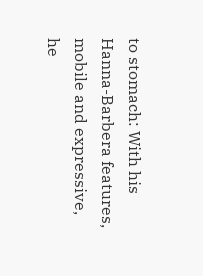to stomach: With his Hanna-Barbera features, mobile and expressive, he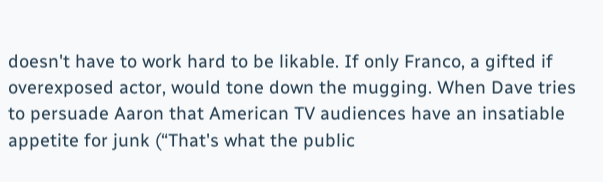doesn't have to work hard to be likable. If only Franco, a gifted if overexposed actor, would tone down the mugging. When Dave tries to persuade Aaron that American TV audiences have an insatiable appetite for junk (“That's what the public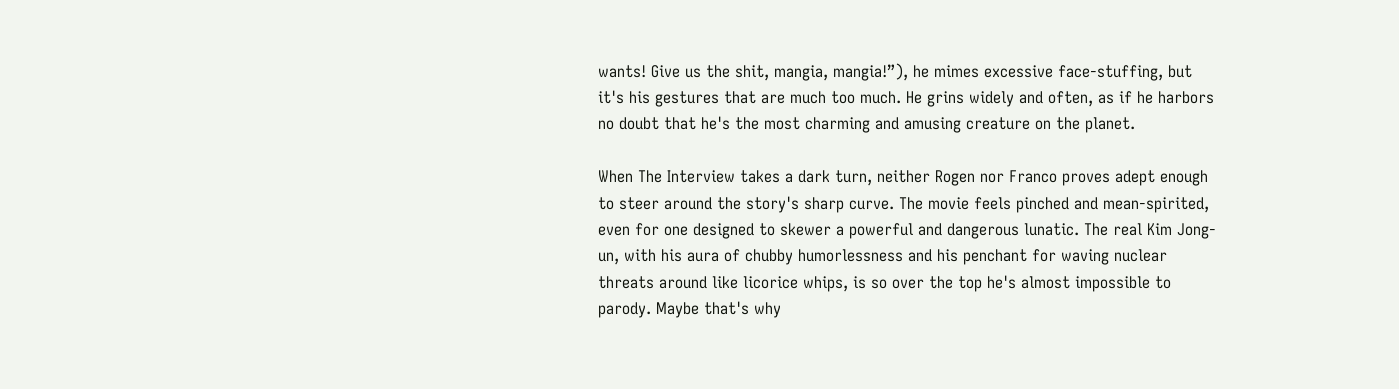wants! Give us the shit, mangia, mangia!”), he mimes excessive face-stuffing, but it's his gestures that are much too much. He grins widely and often, as if he harbors no doubt that he's the most charming and amusing creature on the planet.

When The Interview takes a dark turn, neither Rogen nor Franco proves adept enough to steer around the story's sharp curve. The movie feels pinched and mean-spirited, even for one designed to skewer a powerful and dangerous lunatic. The real Kim Jong-un, with his aura of chubby humorlessness and his penchant for waving nuclear threats around like licorice whips, is so over the top he's almost impossible to parody. Maybe that's why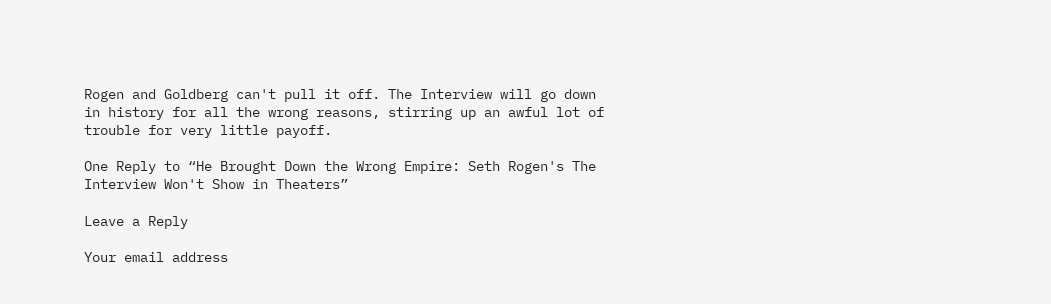Rogen and Goldberg can't pull it off. The Interview will go down in history for all the wrong reasons, stirring up an awful lot of trouble for very little payoff.

One Reply to “He Brought Down the Wrong Empire: Seth Rogen's The Interview Won't Show in Theaters”

Leave a Reply

Your email address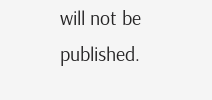will not be published.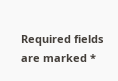Required fields are marked *